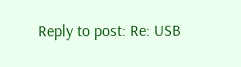Reply to post: Re: USB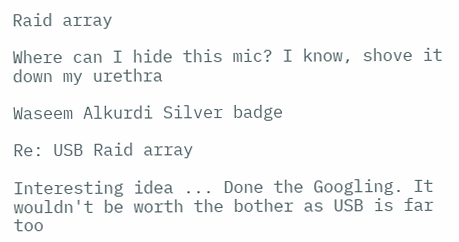Raid array

Where can I hide this mic? I know, shove it down my urethra

Waseem Alkurdi Silver badge

Re: USB Raid array

Interesting idea ... Done the Googling. It wouldn't be worth the bother as USB is far too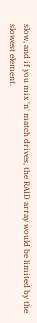slow, and if you mix 'n' match drives, the RAID array would be limited by the slowest element.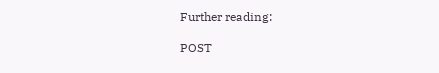Further reading:

POST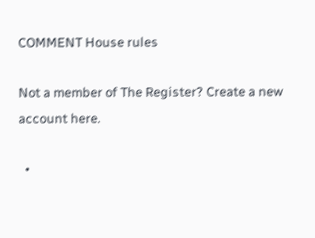COMMENT House rules

Not a member of The Register? Create a new account here.

  •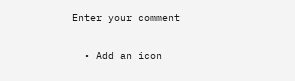Enter your comment

  • Add an icon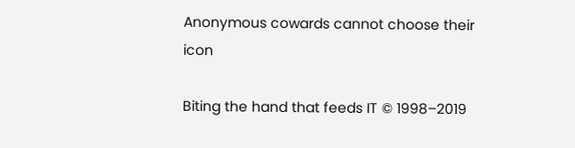Anonymous cowards cannot choose their icon

Biting the hand that feeds IT © 1998–2019